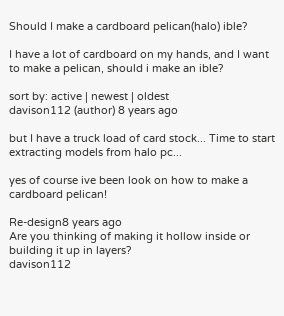Should I make a cardboard pelican(halo) ible?

I have a lot of cardboard on my hands, and I want to make a pelican, should i make an ible?

sort by: active | newest | oldest
davison112 (author) 8 years ago

but I have a truck load of card stock... Time to start extracting models from halo pc...

yes of course ive been look on how to make a cardboard pelican!

Re-design8 years ago
Are you thinking of making it hollow inside or building it up in layers?
davison112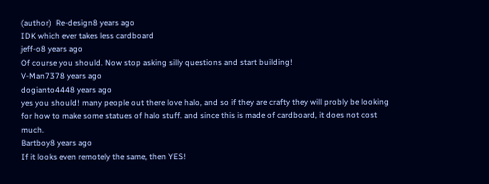(author)  Re-design8 years ago
IDK which ever takes less cardboard
jeff-o8 years ago
Of course you should. Now stop asking silly questions and start building!
V-Man7378 years ago
dogianto4448 years ago
yes you should! many people out there love halo, and so if they are crafty they will probly be looking for how to make some statues of halo stuff. and since this is made of cardboard, it does not cost much.
Bartboy8 years ago
If it looks even remotely the same, then YES!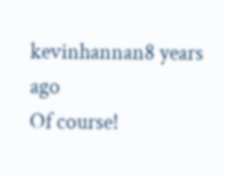kevinhannan8 years ago
Of course!